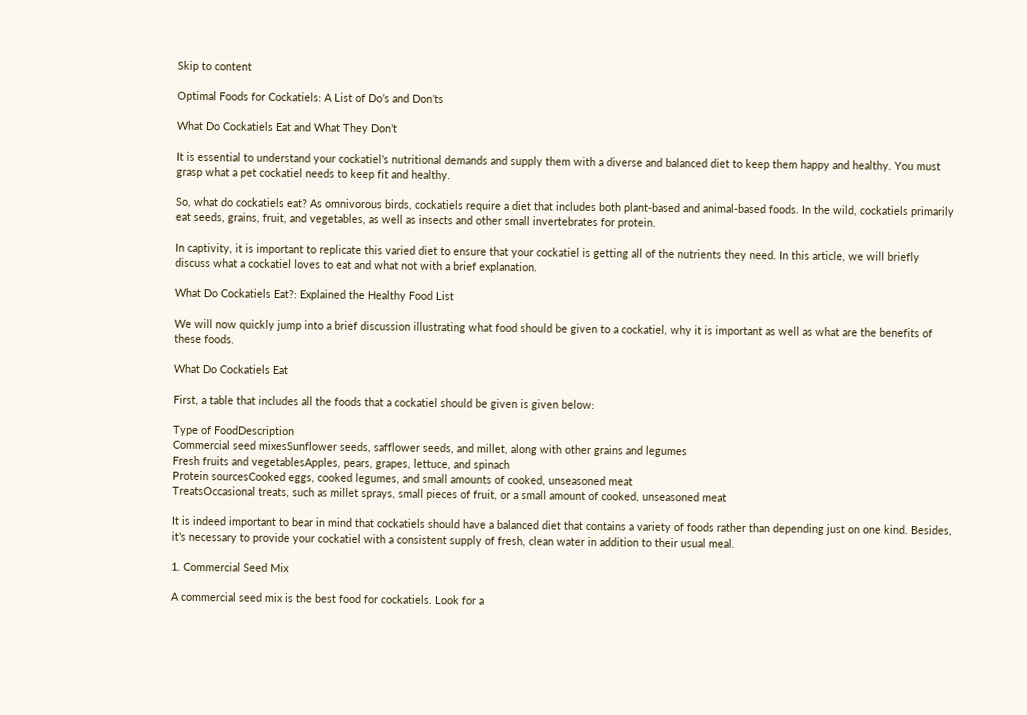Skip to content

Optimal Foods for Cockatiels: A List of Do’s and Don’ts

What Do Cockatiels Eat and What They Don’t

It is essential to understand your cockatiel’s nutritional demands and supply them with a diverse and balanced diet to keep them happy and healthy. You must grasp what a pet cockatiel needs to keep fit and healthy.

So, what do cockatiels eat? As omnivorous birds, cockatiels require a diet that includes both plant-based and animal-based foods. In the wild, cockatiels primarily eat seeds, grains, fruit, and vegetables, as well as insects and other small invertebrates for protein.

In captivity, it is important to replicate this varied diet to ensure that your cockatiel is getting all of the nutrients they need. In this article, we will briefly discuss what a cockatiel loves to eat and what not with a brief explanation.

What Do Cockatiels Eat?: Explained the Healthy Food List

We will now quickly jump into a brief discussion illustrating what food should be given to a cockatiel, why it is important as well as what are the benefits of these foods.

What Do Cockatiels Eat

First, a table that includes all the foods that a cockatiel should be given is given below:

Type of FoodDescription
Commercial seed mixesSunflower seeds, safflower seeds, and millet, along with other grains and legumes
Fresh fruits and vegetablesApples, pears, grapes, lettuce, and spinach
Protein sourcesCooked eggs, cooked legumes, and small amounts of cooked, unseasoned meat
TreatsOccasional treats, such as millet sprays, small pieces of fruit, or a small amount of cooked, unseasoned meat

It is indeed important to bear in mind that cockatiels should have a balanced diet that contains a variety of foods rather than depending just on one kind. Besides, it’s necessary to provide your cockatiel with a consistent supply of fresh, clean water in addition to their usual meal.

1. Commercial Seed Mix

A commercial seed mix is the best food for cockatiels. Look for a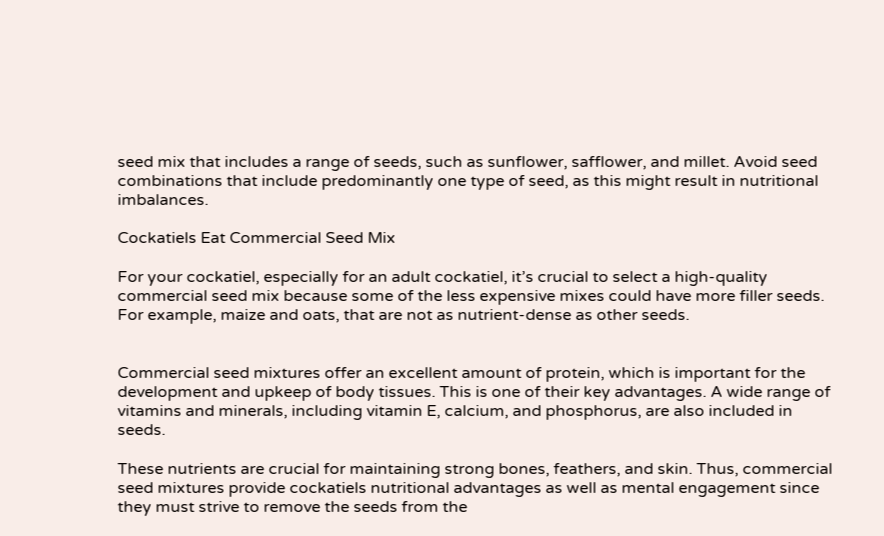seed mix that includes a range of seeds, such as sunflower, safflower, and millet. Avoid seed combinations that include predominantly one type of seed, as this might result in nutritional imbalances.

Cockatiels Eat Commercial Seed Mix

For your cockatiel, especially for an adult cockatiel, it’s crucial to select a high-quality commercial seed mix because some of the less expensive mixes could have more filler seeds. For example, maize and oats, that are not as nutrient-dense as other seeds.


Commercial seed mixtures offer an excellent amount of protein, which is important for the development and upkeep of body tissues. This is one of their key advantages. A wide range of vitamins and minerals, including vitamin E, calcium, and phosphorus, are also included in seeds.

These nutrients are crucial for maintaining strong bones, feathers, and skin. Thus, commercial seed mixtures provide cockatiels nutritional advantages as well as mental engagement since they must strive to remove the seeds from the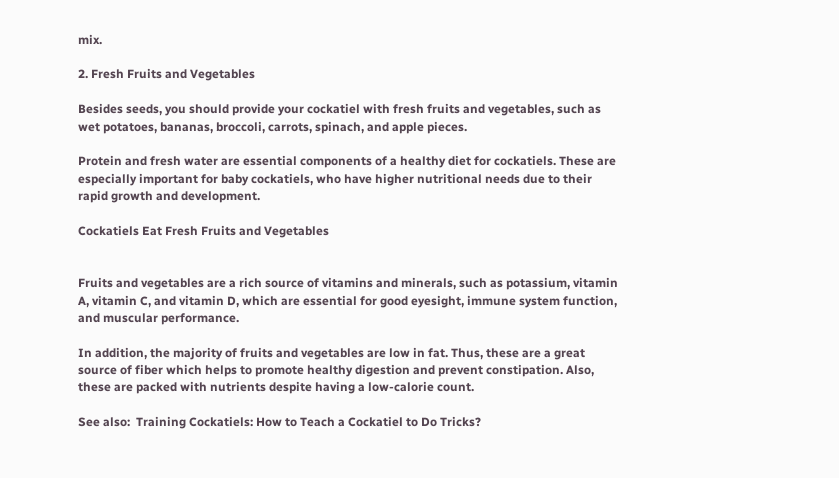mix.

2. Fresh Fruits and Vegetables

Besides seeds, you should provide your cockatiel with fresh fruits and vegetables, such as wet potatoes, bananas, broccoli, carrots, spinach, and apple pieces.

Protein and fresh water are essential components of a healthy diet for cockatiels. These are especially important for baby cockatiels, who have higher nutritional needs due to their rapid growth and development.

Cockatiels Eat Fresh Fruits and Vegetables


Fruits and vegetables are a rich source of vitamins and minerals, such as potassium, vitamin A, vitamin C, and vitamin D, which are essential for good eyesight, immune system function, and muscular performance.

In addition, the majority of fruits and vegetables are low in fat. Thus, these are a great source of fiber which helps to promote healthy digestion and prevent constipation. Also, these are packed with nutrients despite having a low-calorie count.

See also:  Training Cockatiels: How to Teach a Cockatiel to Do Tricks?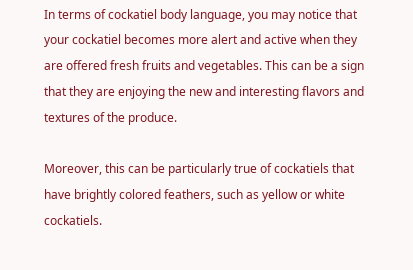In terms of cockatiel body language, you may notice that your cockatiel becomes more alert and active when they are offered fresh fruits and vegetables. This can be a sign that they are enjoying the new and interesting flavors and textures of the produce.

Moreover, this can be particularly true of cockatiels that have brightly colored feathers, such as yellow or white cockatiels.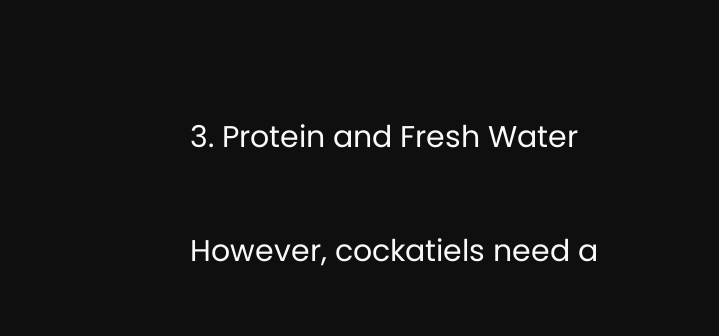3. Protein and Fresh Water

However, cockatiels need a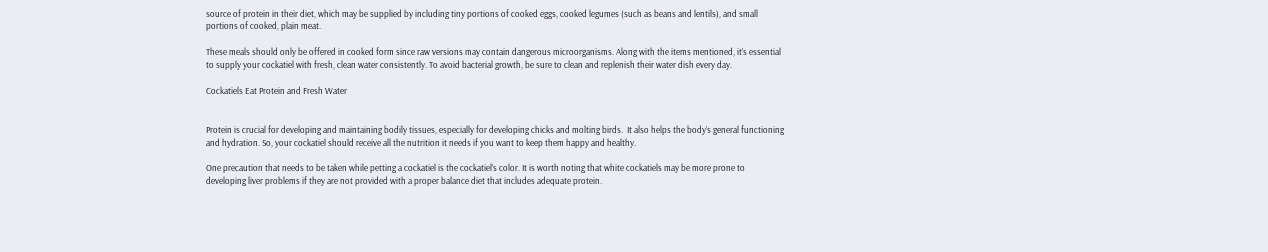source of protein in their diet, which may be supplied by including tiny portions of cooked eggs, cooked legumes (such as beans and lentils), and small portions of cooked, plain meat.

These meals should only be offered in cooked form since raw versions may contain dangerous microorganisms. Along with the items mentioned, it’s essential to supply your cockatiel with fresh, clean water consistently. To avoid bacterial growth, be sure to clean and replenish their water dish every day.

Cockatiels Eat Protein and Fresh Water


Protein is crucial for developing and maintaining bodily tissues, especially for developing chicks and molting birds.  It also helps the body’s general functioning and hydration. So, your cockatiel should receive all the nutrition it needs if you want to keep them happy and healthy.

One precaution that needs to be taken while petting a cockatiel is the cockatiel’s color. It is worth noting that white cockatiels may be more prone to developing liver problems if they are not provided with a proper balance diet that includes adequate protein.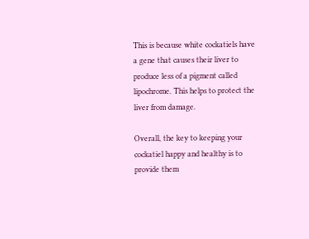This is because white cockatiels have a gene that causes their liver to produce less of a pigment called lipochrome. This helps to protect the liver from damage.

Overall, the key to keeping your cockatiel happy and healthy is to provide them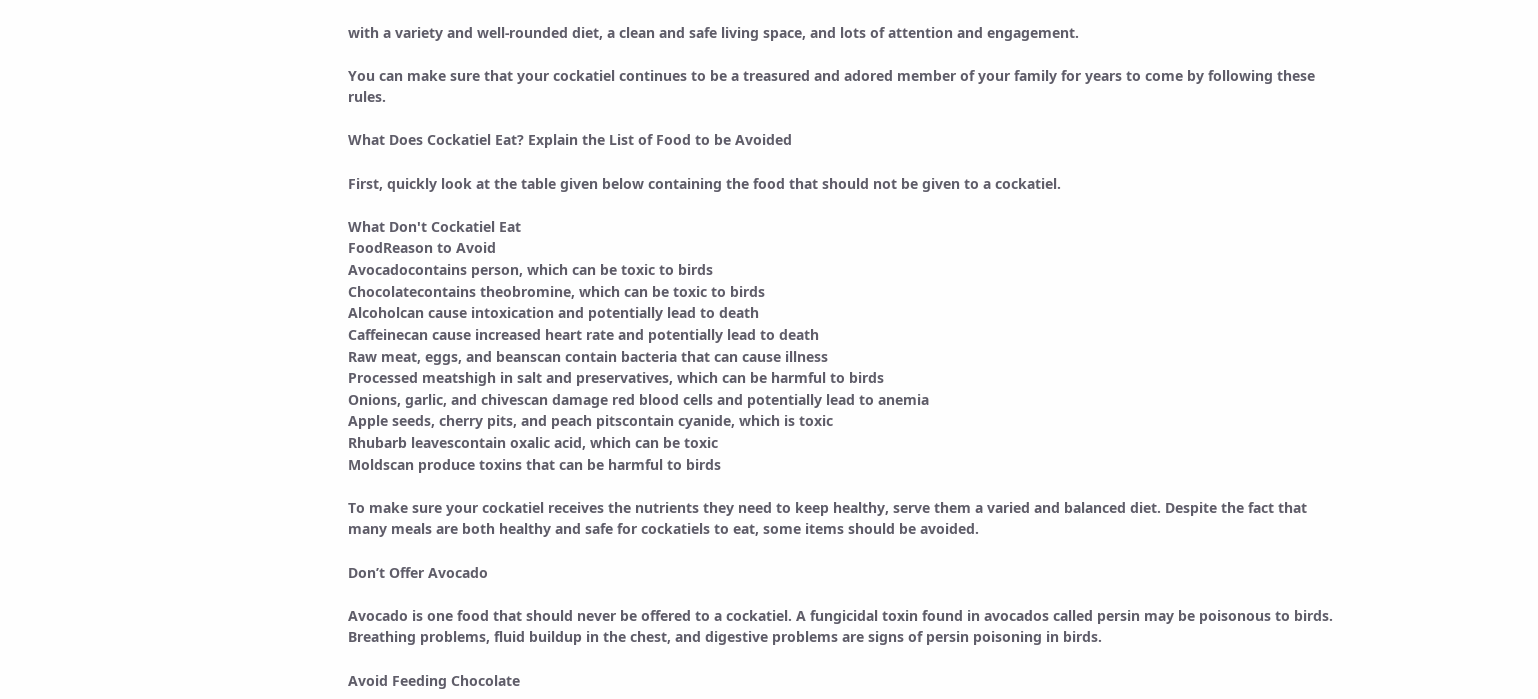with a variety and well-rounded diet, a clean and safe living space, and lots of attention and engagement.

You can make sure that your cockatiel continues to be a treasured and adored member of your family for years to come by following these rules.

What Does Cockatiel Eat? Explain the List of Food to be Avoided

First, quickly look at the table given below containing the food that should not be given to a cockatiel.

What Don't Cockatiel Eat
FoodReason to Avoid
Avocadocontains person, which can be toxic to birds
Chocolatecontains theobromine, which can be toxic to birds
Alcoholcan cause intoxication and potentially lead to death
Caffeinecan cause increased heart rate and potentially lead to death
Raw meat, eggs, and beanscan contain bacteria that can cause illness
Processed meatshigh in salt and preservatives, which can be harmful to birds
Onions, garlic, and chivescan damage red blood cells and potentially lead to anemia
Apple seeds, cherry pits, and peach pitscontain cyanide, which is toxic
Rhubarb leavescontain oxalic acid, which can be toxic
Moldscan produce toxins that can be harmful to birds

To make sure your cockatiel receives the nutrients they need to keep healthy, serve them a varied and balanced diet. Despite the fact that many meals are both healthy and safe for cockatiels to eat, some items should be avoided.

Don’t Offer Avocado

Avocado is one food that should never be offered to a cockatiel. A fungicidal toxin found in avocados called persin may be poisonous to birds. Breathing problems, fluid buildup in the chest, and digestive problems are signs of persin poisoning in birds.

Avoid Feeding Chocolate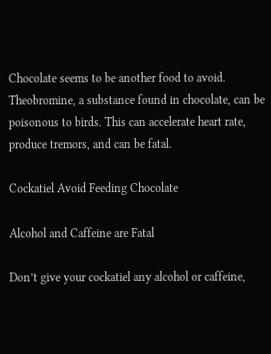Chocolate seems to be another food to avoid. Theobromine, a substance found in chocolate, can be poisonous to birds. This can accelerate heart rate, produce tremors, and can be fatal.

Cockatiel Avoid Feeding Chocolate

Alcohol and Caffeine are Fatal

Don’t give your cockatiel any alcohol or caffeine,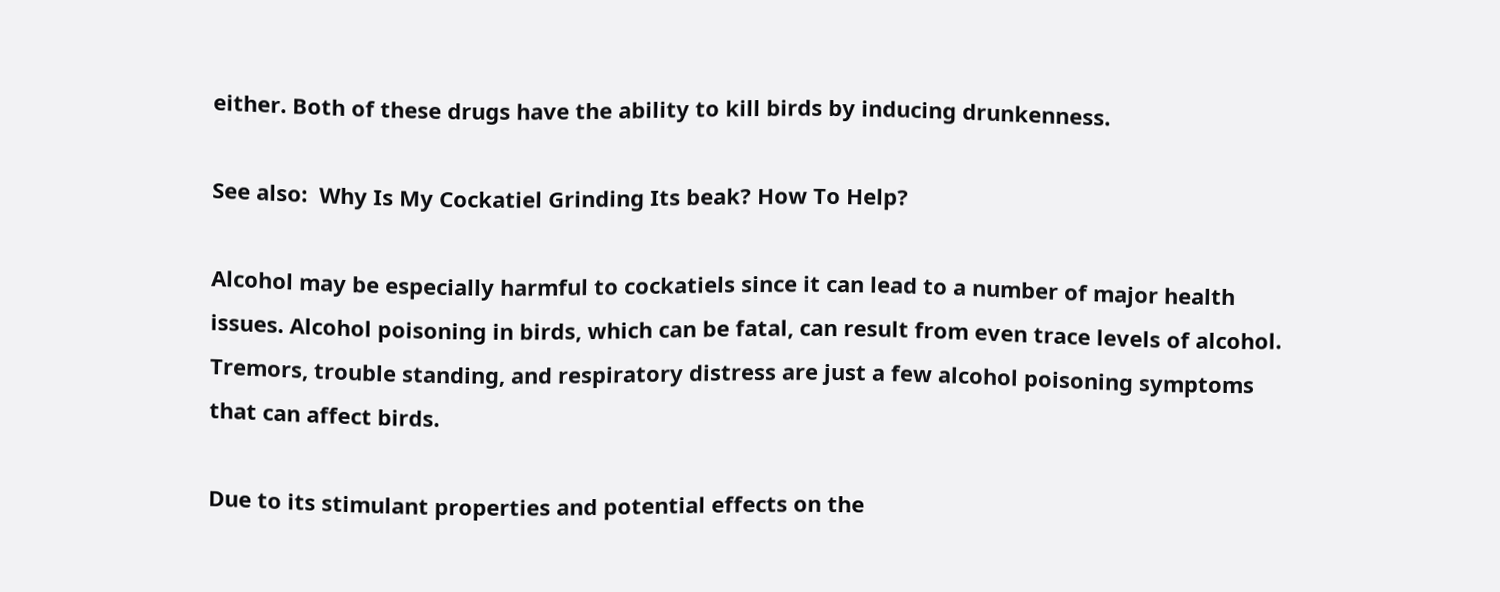either. Both of these drugs have the ability to kill birds by inducing drunkenness.

See also:  Why Is My Cockatiel Grinding Its beak? How To Help?

Alcohol may be especially harmful to cockatiels since it can lead to a number of major health issues. Alcohol poisoning in birds, which can be fatal, can result from even trace levels of alcohol. Tremors, trouble standing, and respiratory distress are just a few alcohol poisoning symptoms that can affect birds.

Due to its stimulant properties and potential effects on the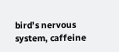bird’s nervous system, caffeine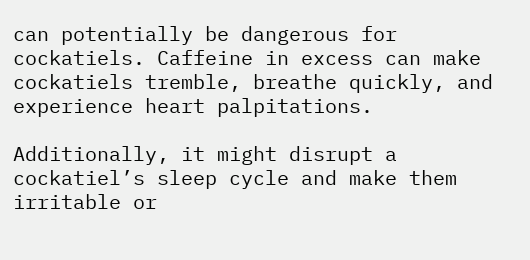can potentially be dangerous for cockatiels. Caffeine in excess can make cockatiels tremble, breathe quickly, and experience heart palpitations.

Additionally, it might disrupt a cockatiel’s sleep cycle and make them irritable or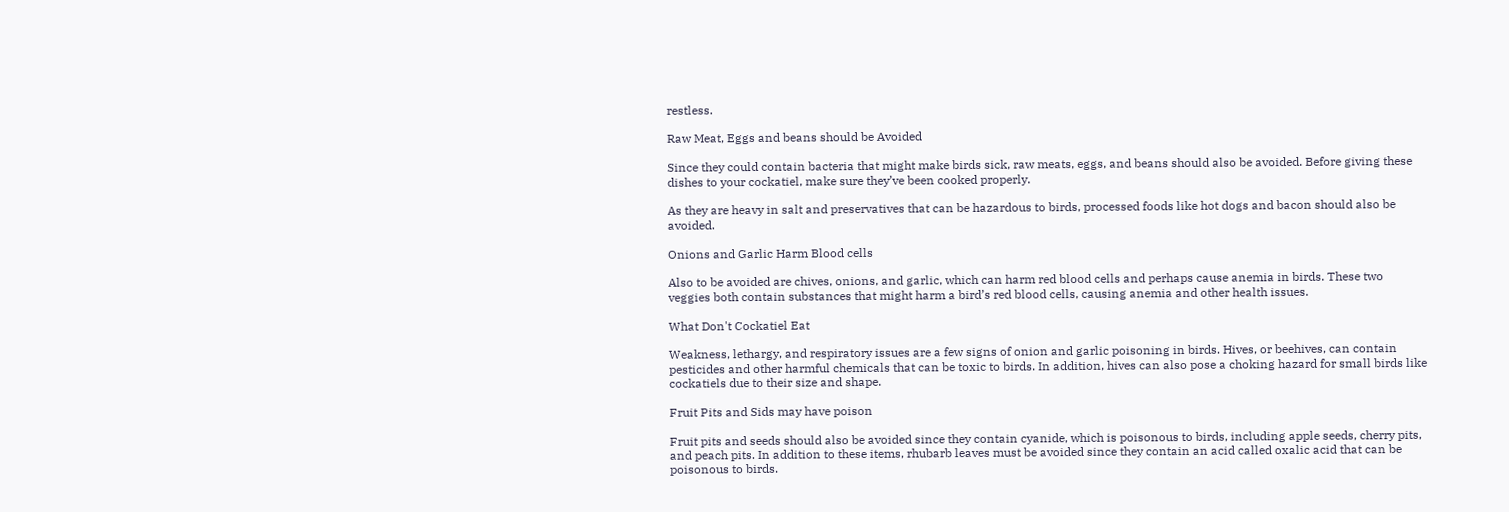restless.

Raw Meat, Eggs and beans should be Avoided

Since they could contain bacteria that might make birds sick, raw meats, eggs, and beans should also be avoided. Before giving these dishes to your cockatiel, make sure they’ve been cooked properly.

As they are heavy in salt and preservatives that can be hazardous to birds, processed foods like hot dogs and bacon should also be avoided.

Onions and Garlic Harm Blood cells

Also to be avoided are chives, onions, and garlic, which can harm red blood cells and perhaps cause anemia in birds. These two veggies both contain substances that might harm a bird’s red blood cells, causing anemia and other health issues.

What Don't Cockatiel Eat

Weakness, lethargy, and respiratory issues are a few signs of onion and garlic poisoning in birds. Hives, or beehives, can contain pesticides and other harmful chemicals that can be toxic to birds. In addition, hives can also pose a choking hazard for small birds like cockatiels due to their size and shape.

Fruit Pits and Sids may have poison

Fruit pits and seeds should also be avoided since they contain cyanide, which is poisonous to birds, including apple seeds, cherry pits, and peach pits. In addition to these items, rhubarb leaves must be avoided since they contain an acid called oxalic acid that can be poisonous to birds.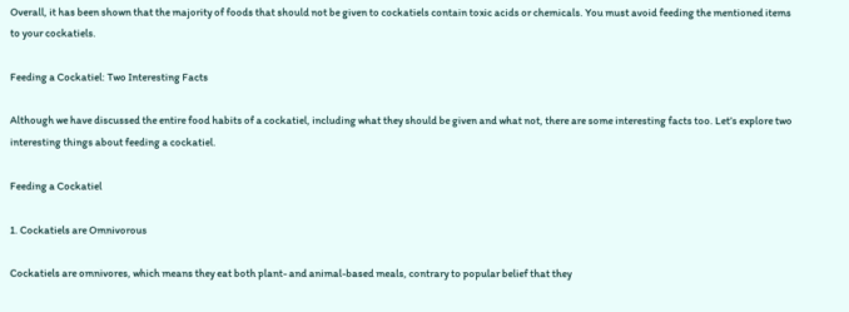Overall, it has been shown that the majority of foods that should not be given to cockatiels contain toxic acids or chemicals. You must avoid feeding the mentioned items to your cockatiels.

Feeding a Cockatiel: Two Interesting Facts

Although we have discussed the entire food habits of a cockatiel, including what they should be given and what not, there are some interesting facts too. Let’s explore two interesting things about feeding a cockatiel.

Feeding a Cockatiel

1. Cockatiels are Omnivorous

Cockatiels are omnivores, which means they eat both plant- and animal-based meals, contrary to popular belief that they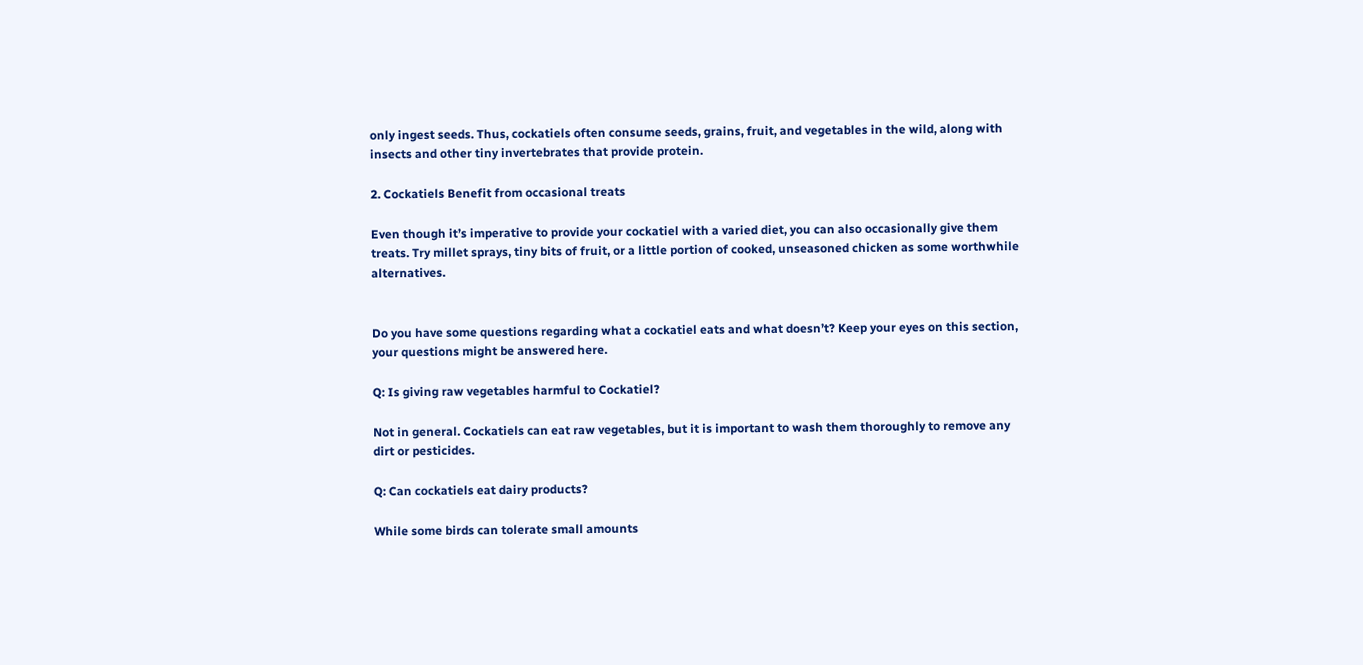only ingest seeds. Thus, cockatiels often consume seeds, grains, fruit, and vegetables in the wild, along with insects and other tiny invertebrates that provide protein.

2. Cockatiels Benefit from occasional treats

Even though it’s imperative to provide your cockatiel with a varied diet, you can also occasionally give them treats. Try millet sprays, tiny bits of fruit, or a little portion of cooked, unseasoned chicken as some worthwhile alternatives.


Do you have some questions regarding what a cockatiel eats and what doesn’t? Keep your eyes on this section, your questions might be answered here.

Q: Is giving raw vegetables harmful to Cockatiel?

Not in general. Cockatiels can eat raw vegetables, but it is important to wash them thoroughly to remove any dirt or pesticides.

Q: Can cockatiels eat dairy products?

While some birds can tolerate small amounts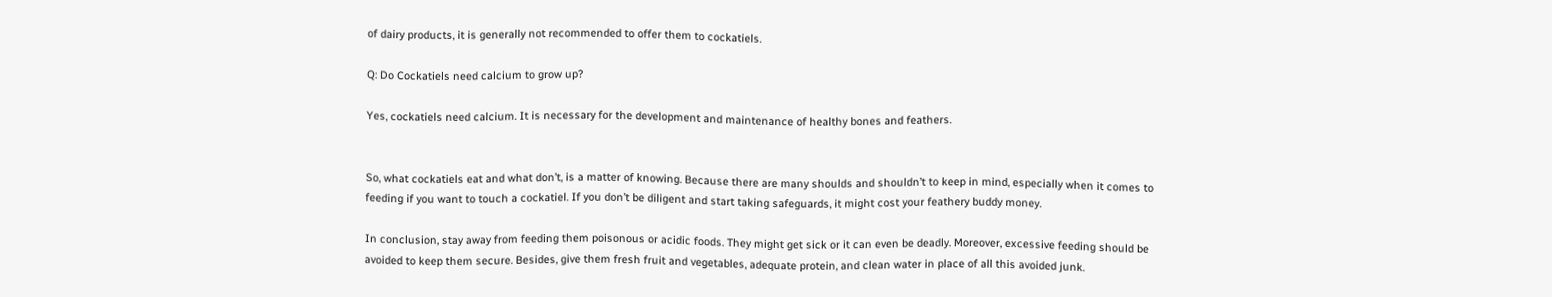of dairy products, it is generally not recommended to offer them to cockatiels.

Q: Do Cockatiels need calcium to grow up?

Yes, cockatiels need calcium. It is necessary for the development and maintenance of healthy bones and feathers.


So, what cockatiels eat and what don’t, is a matter of knowing. Because there are many shoulds and shouldn’t to keep in mind, especially when it comes to feeding if you want to touch a cockatiel. If you don’t be diligent and start taking safeguards, it might cost your feathery buddy money.

In conclusion, stay away from feeding them poisonous or acidic foods. They might get sick or it can even be deadly. Moreover, excessive feeding should be avoided to keep them secure. Besides, give them fresh fruit and vegetables, adequate protein, and clean water in place of all this avoided junk.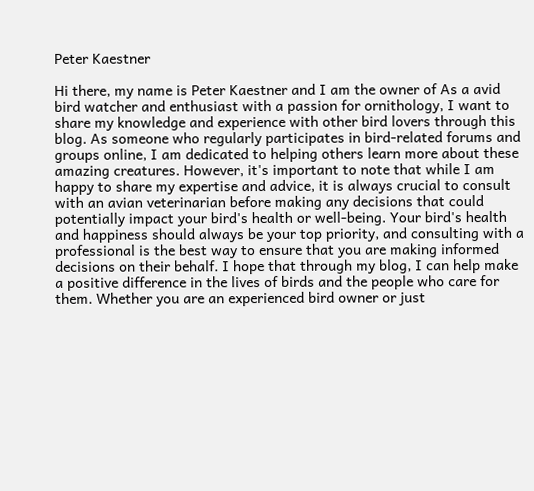Peter Kaestner

Hi there, my name is Peter Kaestner and I am the owner of As a avid bird watcher and enthusiast with a passion for ornithology, I want to share my knowledge and experience with other bird lovers through this blog. As someone who regularly participates in bird-related forums and groups online, I am dedicated to helping others learn more about these amazing creatures. However, it's important to note that while I am happy to share my expertise and advice, it is always crucial to consult with an avian veterinarian before making any decisions that could potentially impact your bird's health or well-being. Your bird's health and happiness should always be your top priority, and consulting with a professional is the best way to ensure that you are making informed decisions on their behalf. I hope that through my blog, I can help make a positive difference in the lives of birds and the people who care for them. Whether you are an experienced bird owner or just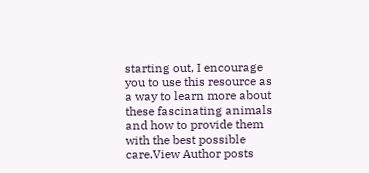starting out, I encourage you to use this resource as a way to learn more about these fascinating animals and how to provide them with the best possible care.View Author posts